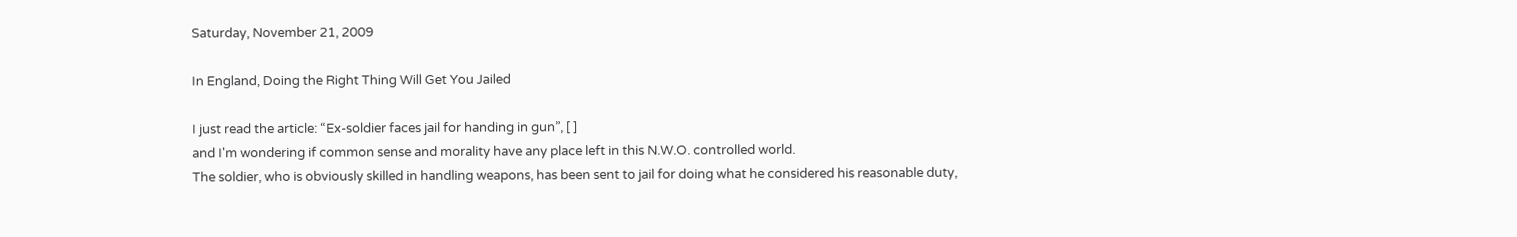Saturday, November 21, 2009

In England, Doing the Right Thing Will Get You Jailed

I just read the article: “Ex-soldier faces jail for handing in gun”, [ ]
and I'm wondering if common sense and morality have any place left in this N.W.O. controlled world.
The soldier, who is obviously skilled in handling weapons, has been sent to jail for doing what he considered his reasonable duty,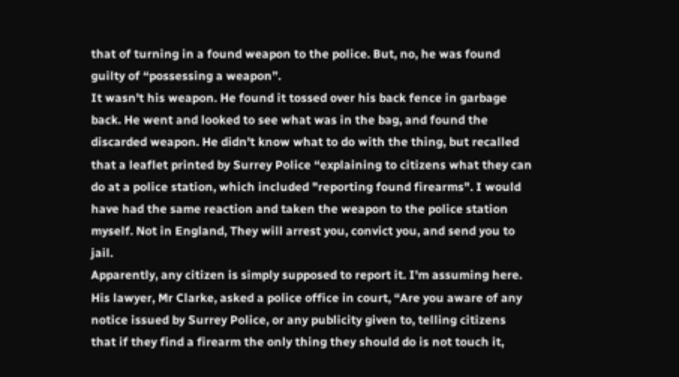that of turning in a found weapon to the police. But, no, he was found guilty of “possessing a weapon”.
It wasn't his weapon. He found it tossed over his back fence in garbage back. He went and looked to see what was in the bag, and found the discarded weapon. He didn't know what to do with the thing, but recalled that a leaflet printed by Surrey Police “explaining to citizens what they can do at a police station, which included "reporting found firearms". I would have had the same reaction and taken the weapon to the police station myself. Not in England, They will arrest you, convict you, and send you to jail.
Apparently, any citizen is simply supposed to report it. I'm assuming here. His lawyer, Mr Clarke, asked a police office in court, “Are you aware of any notice issued by Surrey Police, or any publicity given to, telling citizens that if they find a firearm the only thing they should do is not touch it,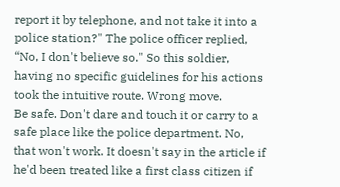report it by telephone, and not take it into a police station?" The police officer replied, “No, I don't believe so." So this soldier, having no specific guidelines for his actions took the intuitive route. Wrong move.
Be safe. Don't dare and touch it or carry to a safe place like the police department. No, that won't work. It doesn't say in the article if he'd been treated like a first class citizen if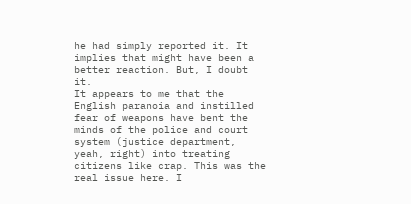he had simply reported it. It implies that might have been a better reaction. But, I doubt it.
It appears to me that the English paranoia and instilled fear of weapons have bent the minds of the police and court system (justice department, yeah, right) into treating citizens like crap. This was the real issue here. I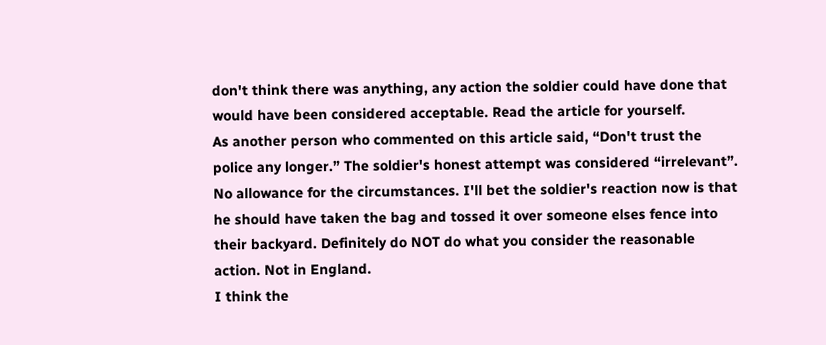don't think there was anything, any action the soldier could have done that would have been considered acceptable. Read the article for yourself.
As another person who commented on this article said, “Don't trust the police any longer.” The soldier's honest attempt was considered “irrelevant”. No allowance for the circumstances. I'll bet the soldier's reaction now is that he should have taken the bag and tossed it over someone elses fence into their backyard. Definitely do NOT do what you consider the reasonable action. Not in England.
I think the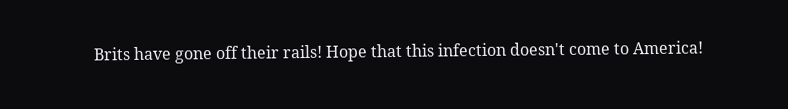Brits have gone off their rails! Hope that this infection doesn't come to America!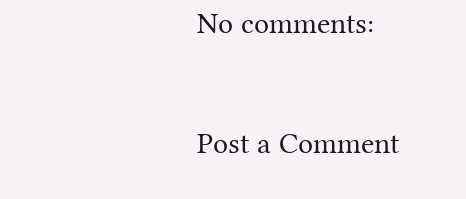No comments:

Post a Comment